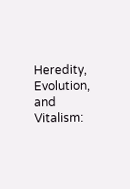Heredity, Evolution, and Vitalism: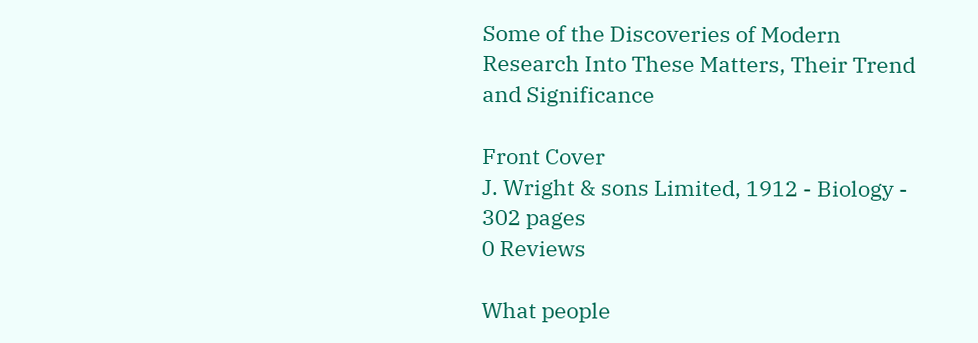Some of the Discoveries of Modern Research Into These Matters, Their Trend and Significance

Front Cover
J. Wright & sons Limited, 1912 - Biology - 302 pages
0 Reviews

What people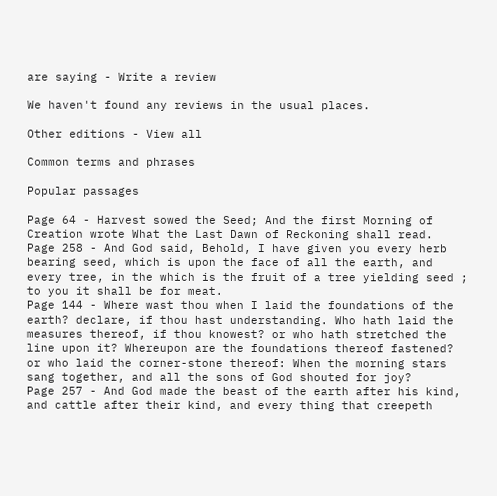are saying - Write a review

We haven't found any reviews in the usual places.

Other editions - View all

Common terms and phrases

Popular passages

Page 64 - Harvest sowed the Seed; And the first Morning of Creation wrote What the Last Dawn of Reckoning shall read.
Page 258 - And God said, Behold, I have given you every herb bearing seed, which is upon the face of all the earth, and every tree, in the which is the fruit of a tree yielding seed ; to you it shall be for meat.
Page 144 - Where wast thou when I laid the foundations of the earth? declare, if thou hast understanding. Who hath laid the measures thereof, if thou knowest? or who hath stretched the line upon it? Whereupon are the foundations thereof fastened? or who laid the corner-stone thereof: When the morning stars sang together, and all the sons of God shouted for joy?
Page 257 - And God made the beast of the earth after his kind, and cattle after their kind, and every thing that creepeth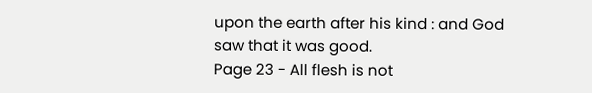upon the earth after his kind : and God saw that it was good.
Page 23 - All flesh is not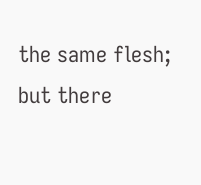the same flesh; but there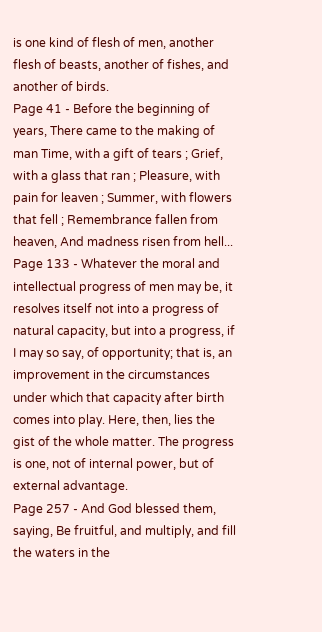is one kind of flesh of men, another flesh of beasts, another of fishes, and another of birds.
Page 41 - Before the beginning of years, There came to the making of man Time, with a gift of tears ; Grief, with a glass that ran ; Pleasure, with pain for leaven ; Summer, with flowers that fell ; Remembrance fallen from heaven, And madness risen from hell...
Page 133 - Whatever the moral and intellectual progress of men may be, it resolves itself not into a progress of natural capacity, but into a progress, if I may so say, of opportunity; that is, an improvement in the circumstances under which that capacity after birth comes into play. Here, then, lies the gist of the whole matter. The progress is one, not of internal power, but of external advantage.
Page 257 - And God blessed them, saying, Be fruitful, and multiply, and fill the waters in the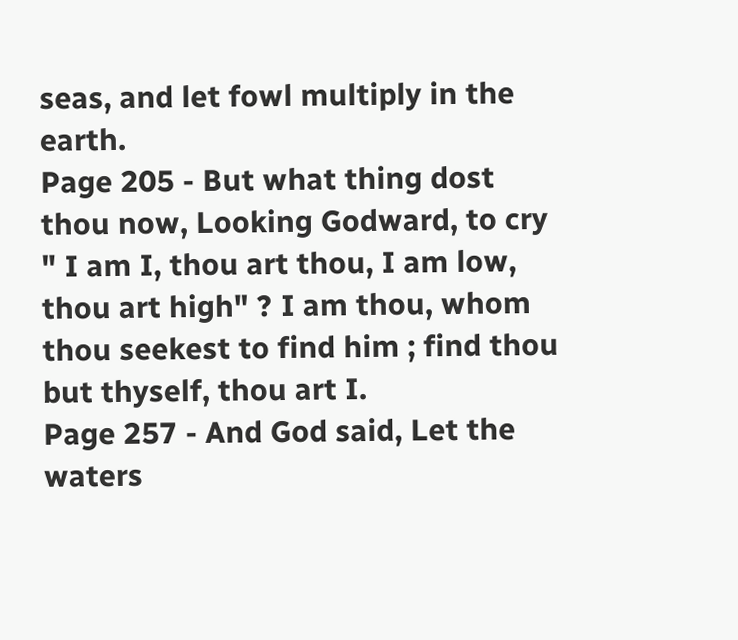seas, and let fowl multiply in the earth.
Page 205 - But what thing dost thou now, Looking Godward, to cry " I am I, thou art thou, I am low, thou art high" ? I am thou, whom thou seekest to find him ; find thou but thyself, thou art I.
Page 257 - And God said, Let the waters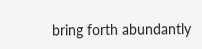bring forth abundantly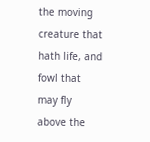the moving creature that hath life, and fowl that may fly above the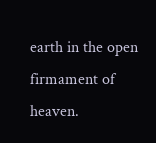earth in the open firmament of heaven.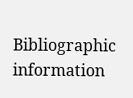Bibliographic information